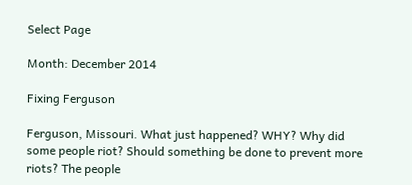Select Page

Month: December 2014

Fixing Ferguson

Ferguson, Missouri. What just happened? WHY? Why did some people riot? Should something be done to prevent more riots? The people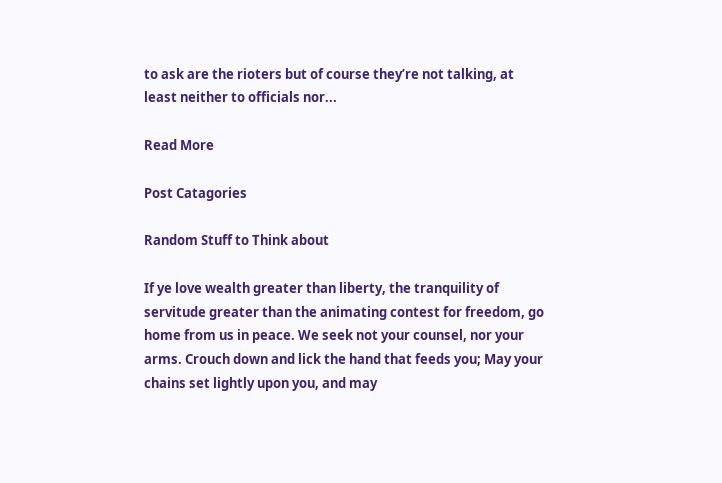to ask are the rioters but of course they’re not talking, at least neither to officials nor...

Read More

Post Catagories

Random Stuff to Think about

If ye love wealth greater than liberty, the tranquility of servitude greater than the animating contest for freedom, go home from us in peace. We seek not your counsel, nor your arms. Crouch down and lick the hand that feeds you; May your chains set lightly upon you, and may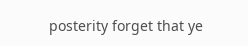posterity forget that ye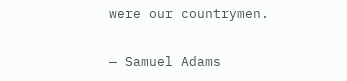were our countrymen.

— Samuel Adams